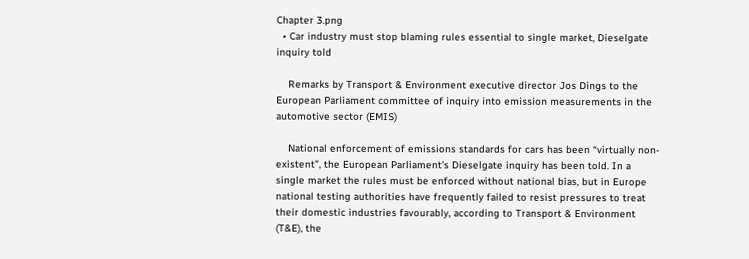Chapter 3.png
  • Car industry must stop blaming rules essential to single market, Dieselgate inquiry told

    Remarks by Transport & Environment executive director Jos Dings to the European Parliament committee of inquiry into emission measurements in the automotive sector (EMIS)

    National enforcement of emissions standards for cars has been “virtually non-existent”, the European Parliament’s Dieselgate inquiry has been told. In a single market the rules must be enforced without national bias, but in Europe national testing authorities have frequently failed to resist pressures to treat their domestic industries favourably, according to Transport & Environment (T&E), the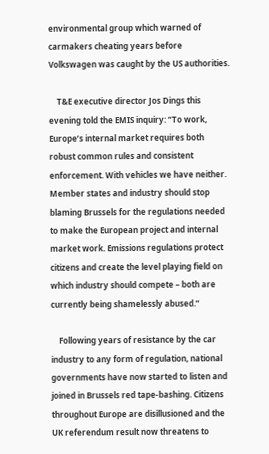environmental group which warned of carmakers cheating years before Volkswagen was caught by the US authorities.

    T&E executive director Jos Dings this evening told the EMIS inquiry: “To work, Europe’s internal market requires both robust common rules and consistent enforcement. With vehicles we have neither. Member states and industry should stop blaming Brussels for the regulations needed to make the European project and internal market work. Emissions regulations protect citizens and create the level playing field on which industry should compete – both are currently being shamelessly abused.”

    Following years of resistance by the car industry to any form of regulation, national governments have now started to listen and joined in Brussels red tape-bashing. Citizens throughout Europe are disillusioned and the UK referendum result now threatens to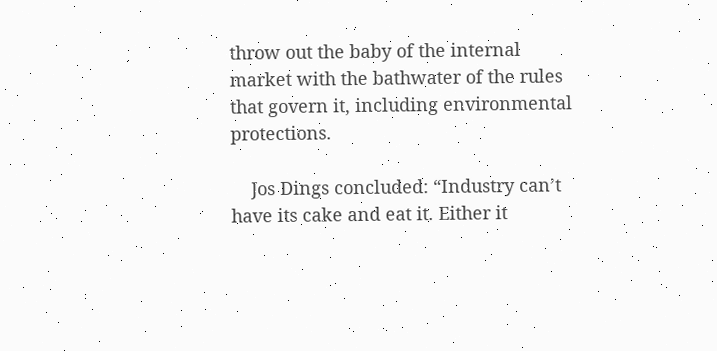throw out the baby of the internal market with the bathwater of the rules that govern it, including environmental protections.

    Jos Dings concluded: “Industry can’t have its cake and eat it. Either it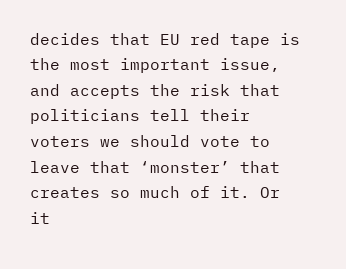decides that EU red tape is the most important issue, and accepts the risk that politicians tell their voters we should vote to leave that ‘monster’ that creates so much of it. Or it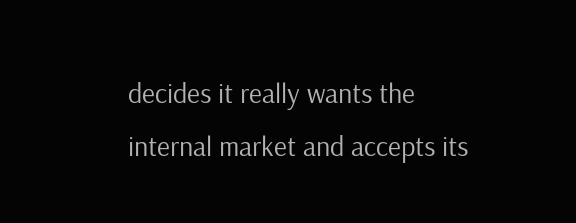decides it really wants the internal market and accepts its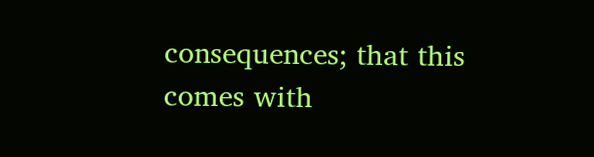consequences; that this comes with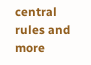central rules and more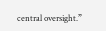central oversight.”